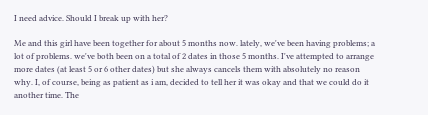I need advice. Should I break up with her?

Me and this girl have been together for about 5 months now. lately, we've been having problems; a lot of problems. we've both been on a total of 2 dates in those 5 months. I've attempted to arrange more dates (at least 5 or 6 other dates) but she always cancels them with absolutely no reason why. I, of course, being as patient as i am, decided to tell her it was okay and that we could do it another time. The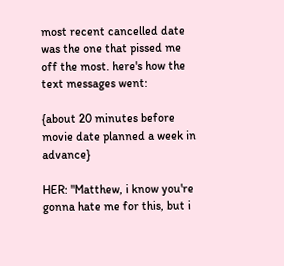most recent cancelled date was the one that pissed me off the most. here's how the text messages went:

{about 20 minutes before movie date planned a week in advance}

HER: "Matthew, i know you're gonna hate me for this, but i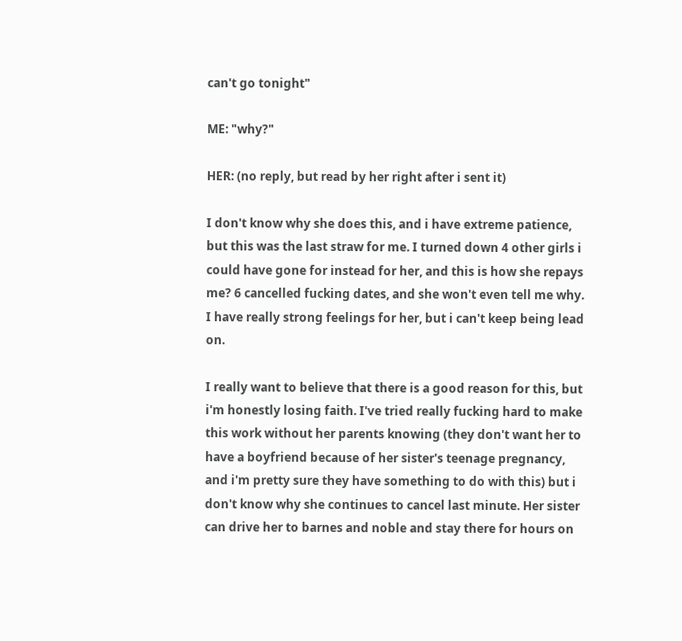can't go tonight"

ME: "why?"

HER: (no reply, but read by her right after i sent it)

I don't know why she does this, and i have extreme patience, but this was the last straw for me. I turned down 4 other girls i could have gone for instead for her, and this is how she repays me? 6 cancelled fucking dates, and she won't even tell me why. I have really strong feelings for her, but i can't keep being lead on.

I really want to believe that there is a good reason for this, but i'm honestly losing faith. I've tried really fucking hard to make this work without her parents knowing (they don't want her to have a boyfriend because of her sister's teenage pregnancy, and i'm pretty sure they have something to do with this) but i don't know why she continues to cancel last minute. Her sister can drive her to barnes and noble and stay there for hours on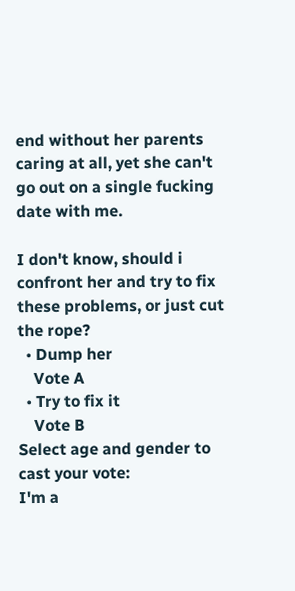end without her parents caring at all, yet she can't go out on a single fucking date with me.

I don't know, should i confront her and try to fix these problems, or just cut the rope?
  • Dump her
    Vote A
  • Try to fix it
    Vote B
Select age and gender to cast your vote:
I'm a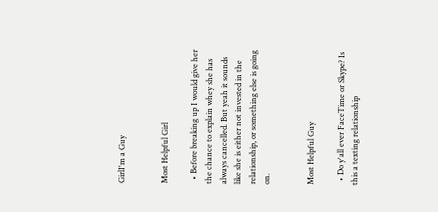GirlI'm a Guy


Most Helpful Girl

  • Before breaking up I would give her the chance to explain whey she has always cancelled. But yeah it sounds like she is either not invested in the relationship, or something else is going on.


Most Helpful Guy

  • Do y'all ever FaceTime or Skype? Is this a texting relationship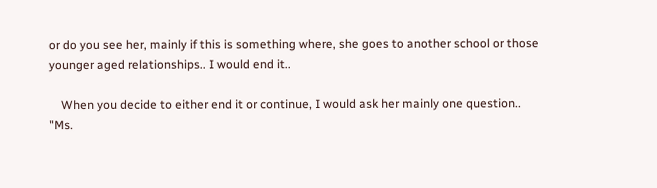or do you see her, mainly if this is something where, she goes to another school or those younger aged relationships.. I would end it..

    When you decide to either end it or continue, I would ask her mainly one question.. "Ms.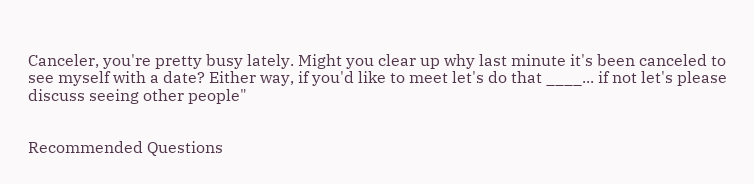Canceler, you're pretty busy lately. Might you clear up why last minute it's been canceled to see myself with a date? Either way, if you'd like to meet let's do that ____... if not let's please discuss seeing other people"


Recommended Questions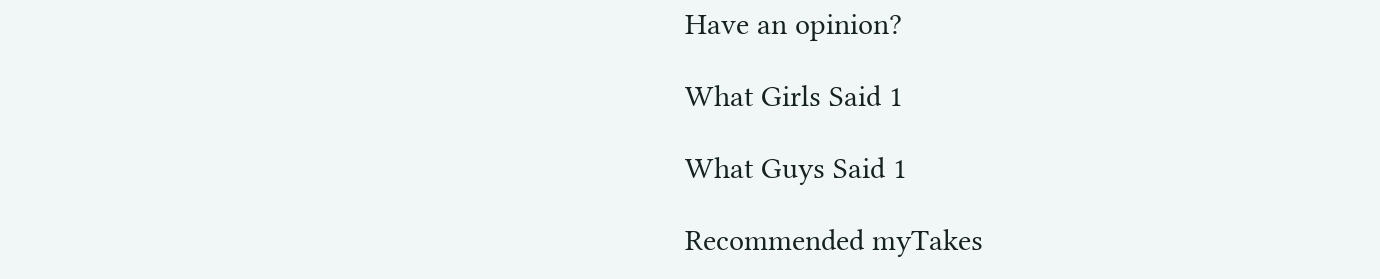Have an opinion?

What Girls Said 1

What Guys Said 1

Recommended myTakes